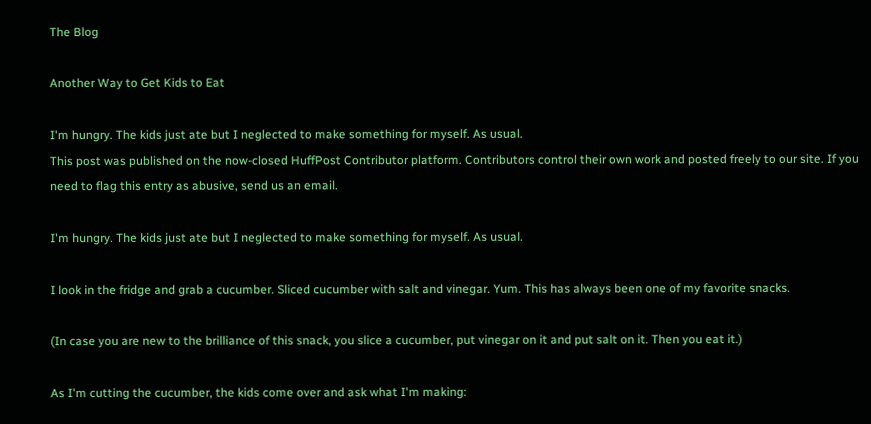The Blog

Another Way to Get Kids to Eat

I'm hungry. The kids just ate but I neglected to make something for myself. As usual.
This post was published on the now-closed HuffPost Contributor platform. Contributors control their own work and posted freely to our site. If you need to flag this entry as abusive, send us an email.

I'm hungry. The kids just ate but I neglected to make something for myself. As usual.

I look in the fridge and grab a cucumber. Sliced cucumber with salt and vinegar. Yum. This has always been one of my favorite snacks.

(In case you are new to the brilliance of this snack, you slice a cucumber, put vinegar on it and put salt on it. Then you eat it.)

As I'm cutting the cucumber, the kids come over and ask what I'm making: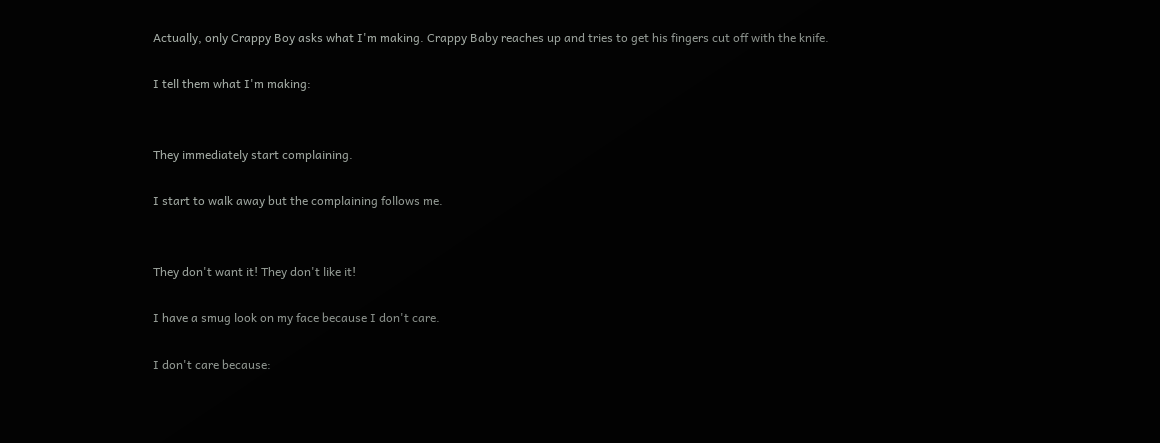Actually, only Crappy Boy asks what I'm making. Crappy Baby reaches up and tries to get his fingers cut off with the knife.

I tell them what I'm making:


They immediately start complaining.

I start to walk away but the complaining follows me.


They don't want it! They don't like it!

I have a smug look on my face because I don't care.

I don't care because: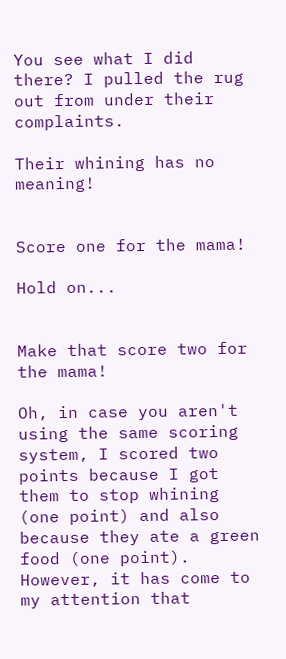You see what I did there? I pulled the rug out from under their complaints.

Their whining has no meaning!


Score one for the mama!

Hold on...


Make that score two for the mama!

Oh, in case you aren't using the same scoring system, I scored two points because I got them to stop whining (one point) and also because they ate a green food (one point). However, it has come to my attention that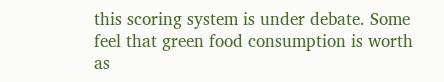this scoring system is under debate. Some feel that green food consumption is worth as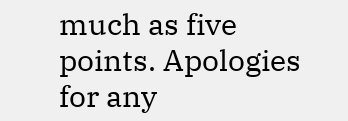much as five points. Apologies for any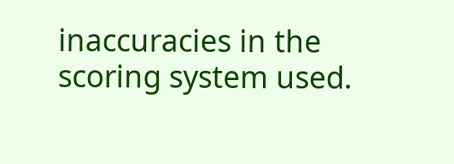inaccuracies in the scoring system used.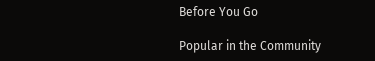Before You Go

Popular in the Community